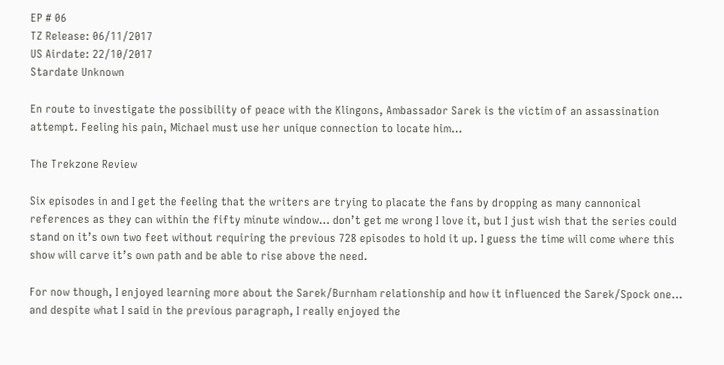EP # 06
TZ Release: 06/11/2017
US Airdate: 22/10/2017
Stardate Unknown

En route to investigate the possibility of peace with the Klingons, Ambassador Sarek is the victim of an assassination attempt. Feeling his pain, Michael must use her unique connection to locate him…

The Trekzone Review

Six episodes in and I get the feeling that the writers are trying to placate the fans by dropping as many cannonical references as they can within the fifty minute window… don’t get me wrong I love it, but I just wish that the series could stand on it’s own two feet without requiring the previous 728 episodes to hold it up. I guess the time will come where this show will carve it’s own path and be able to rise above the need.

For now though, I enjoyed learning more about the Sarek/Burnham relationship and how it influenced the Sarek/Spock one… and despite what I said in the previous paragraph, I really enjoyed the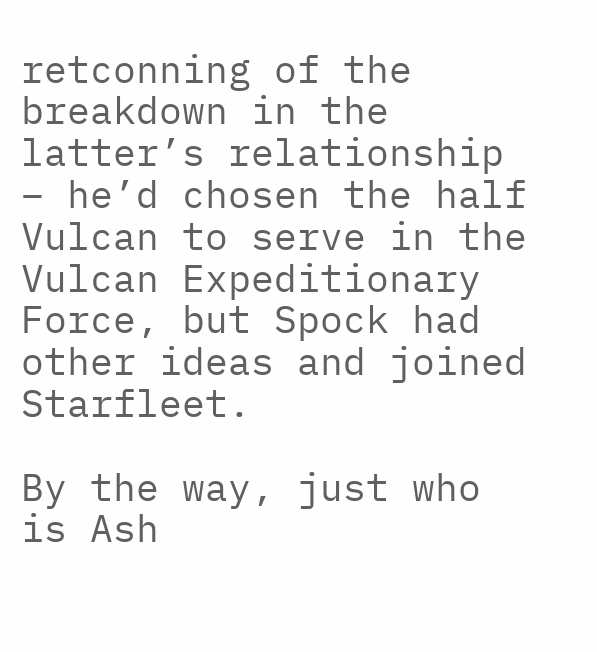retconning of the breakdown in the latter’s relationship – he’d chosen the half Vulcan to serve in the Vulcan Expeditionary Force, but Spock had other ideas and joined Starfleet.

By the way, just who is Ash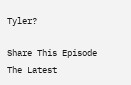Tyler?

Share This Episode
The Latest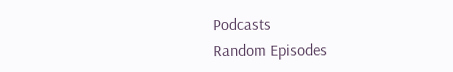Podcasts
Random Episodes